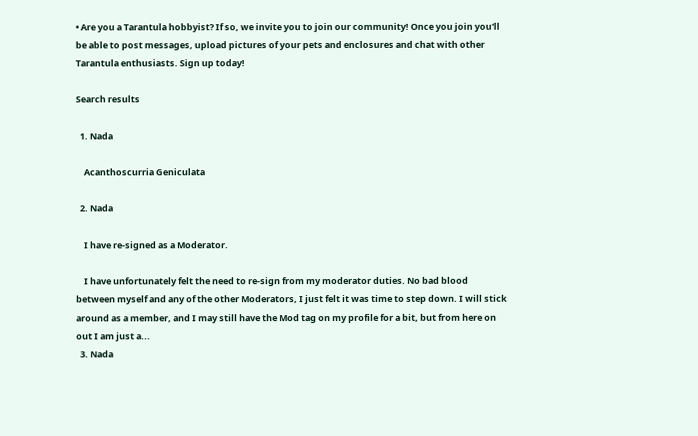• Are you a Tarantula hobbyist? If so, we invite you to join our community! Once you join you'll be able to post messages, upload pictures of your pets and enclosures and chat with other Tarantula enthusiasts. Sign up today!

Search results

  1. Nada

    Acanthoscurria Geniculata

  2. Nada

    I have re-signed as a Moderator.

    I have unfortunately felt the need to re-sign from my moderator duties. No bad blood between myself and any of the other Moderators, I just felt it was time to step down. I will stick around as a member, and I may still have the Mod tag on my profile for a bit, but from here on out I am just a...
  3. Nada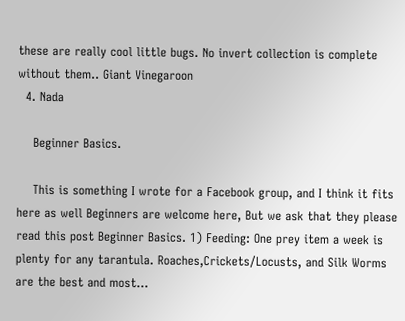these are really cool little bugs. No invert collection is complete without them.. Giant Vinegaroon
  4. Nada

    Beginner Basics.

    This is something I wrote for a Facebook group, and I think it fits here as well Beginners are welcome here, But we ask that they please read this post Beginner Basics. 1) Feeding: One prey item a week is plenty for any tarantula. Roaches,Crickets/Locusts, and Silk Worms are the best and most...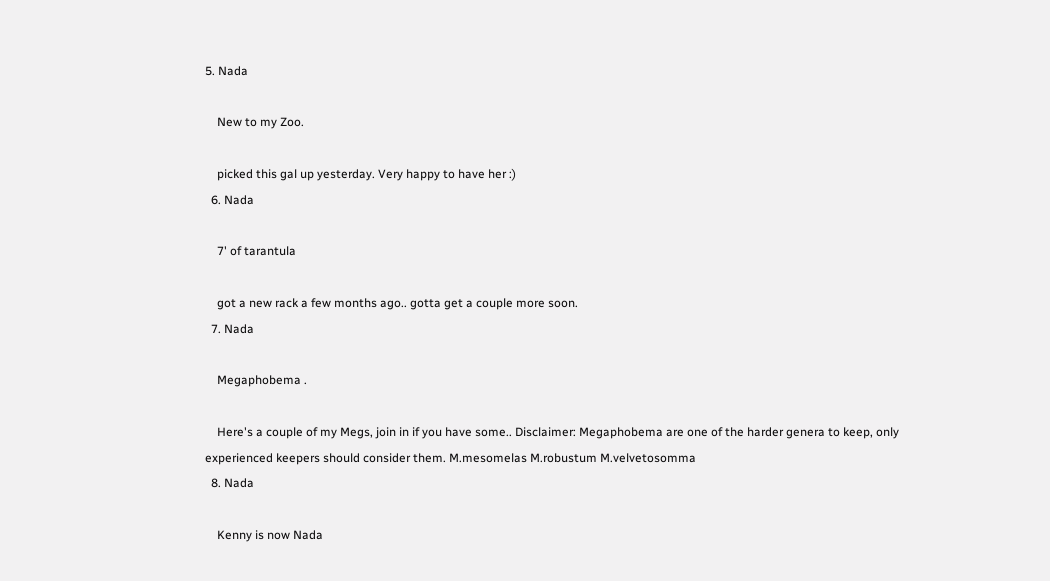5. Nada

    New to my Zoo.

    picked this gal up yesterday. Very happy to have her :)
  6. Nada

    7' of tarantula

    got a new rack a few months ago.. gotta get a couple more soon.
  7. Nada

    Megaphobema .

    Here's a couple of my Megs, join in if you have some.. Disclaimer: Megaphobema are one of the harder genera to keep, only experienced keepers should consider them. M.mesomelas M.robustum M.velvetosomma
  8. Nada

    Kenny is now Nada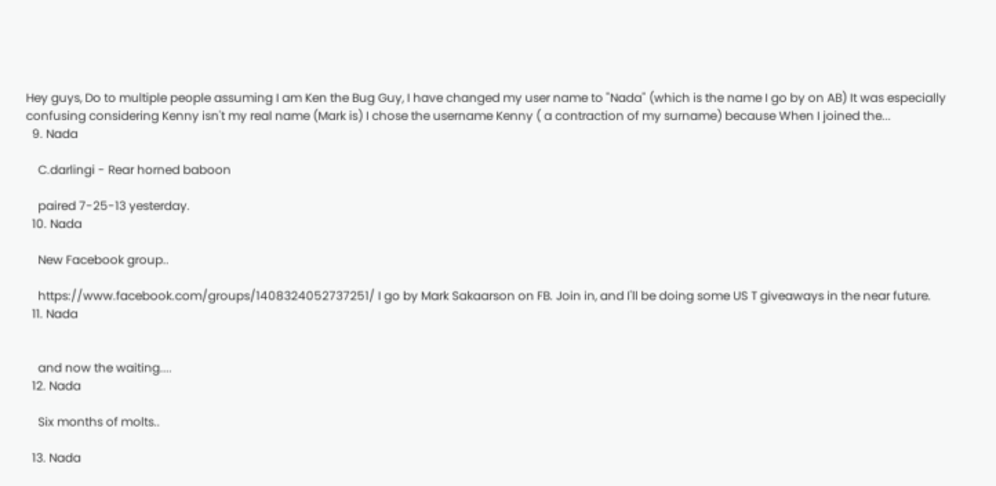Hey guys, Do to multiple people assuming I am Ken the Bug Guy, I have changed my user name to "Nada" (which is the name I go by on AB) It was especially confusing considering Kenny isn't my real name (Mark is) I chose the username Kenny ( a contraction of my surname) because When I joined the...
  9. Nada

    C.darlingi - Rear horned baboon

    paired 7-25-13 yesterday.
  10. Nada

    New Facebook group..

    https://www.facebook.com/groups/1408324052737251/ I go by Mark Sakaarson on FB. Join in, and I'll be doing some US T giveaways in the near future.
  11. Nada


    and now the waiting....
  12. Nada

    Six months of molts..

  13. Nada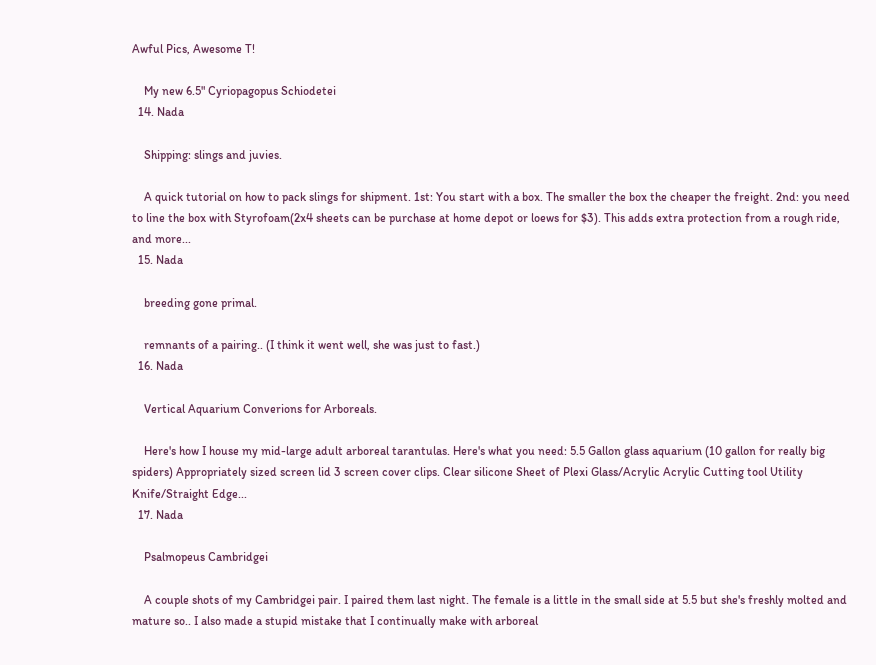Awful Pics, Awesome T!

    My new 6.5" Cyriopagopus Schiodetei
  14. Nada

    Shipping: slings and juvies.

    A quick tutorial on how to pack slings for shipment. 1st: You start with a box. The smaller the box the cheaper the freight. 2nd: you need to line the box with Styrofoam(2x4 sheets can be purchase at home depot or loews for $3). This adds extra protection from a rough ride, and more...
  15. Nada

    breeding gone primal.

    remnants of a pairing.. (I think it went well, she was just to fast.)
  16. Nada

    Vertical Aquarium Converions for Arboreals.

    Here's how I house my mid-large adult arboreal tarantulas. Here's what you need: 5.5 Gallon glass aquarium (10 gallon for really big spiders) Appropriately sized screen lid 3 screen cover clips. Clear silicone Sheet of Plexi Glass/Acrylic Acrylic Cutting tool Utility Knife/Straight Edge...
  17. Nada

    Psalmopeus Cambridgei

    A couple shots of my Cambridgei pair. I paired them last night. The female is a little in the small side at 5.5 but she's freshly molted and mature so.. I also made a stupid mistake that I continually make with arboreal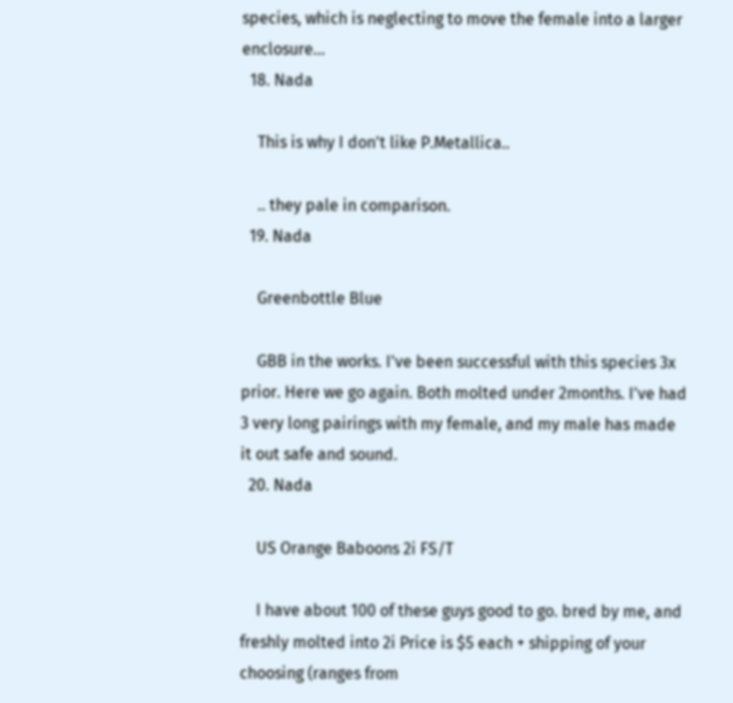species, which is neglecting to move the female into a larger enclosure...
  18. Nada

    This is why I don't like P.Metallica..

    .. they pale in comparison.
  19. Nada

    Greenbottle Blue

    GBB in the works. I've been successful with this species 3x prior. Here we go again. Both molted under 2months. I've had 3 very long pairings with my female, and my male has made it out safe and sound.
  20. Nada

    US Orange Baboons 2i FS/T

    I have about 100 of these guys good to go. bred by me, and freshly molted into 2i Price is $5 each + shipping of your choosing (ranges from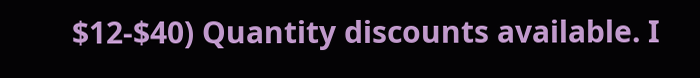$12-$40) Quantity discounts available. I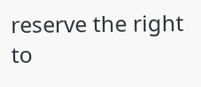reserve the right to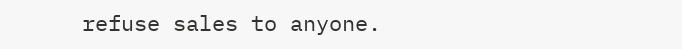refuse sales to anyone.